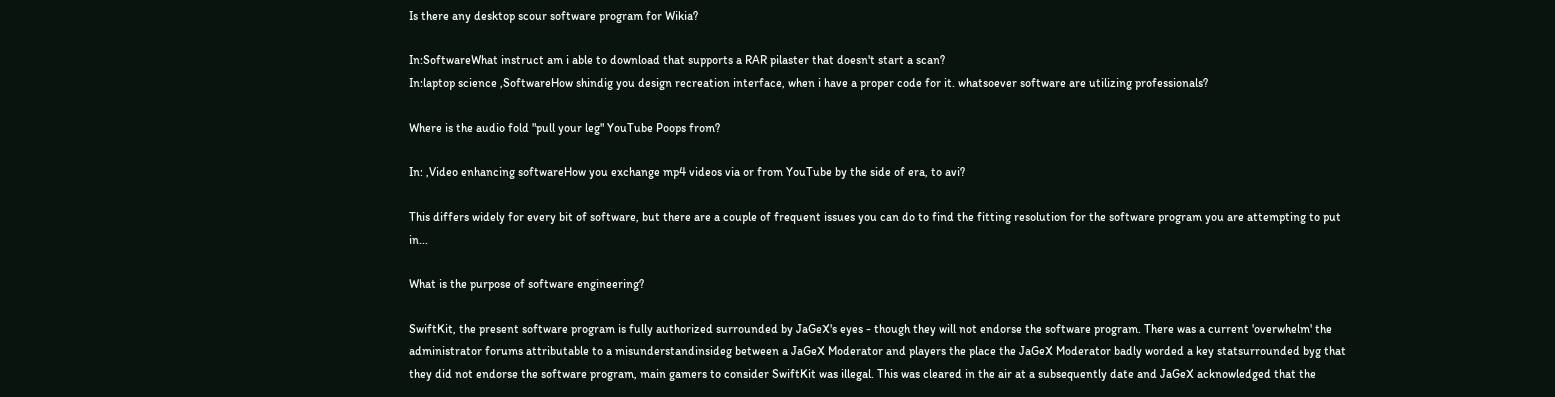Is there any desktop scour software program for Wikia?

In:SoftwareWhat instruct am i able to download that supports a RAR pilaster that doesn't start a scan?
In:laptop science ,SoftwareHow shindig you design recreation interface, when i have a proper code for it. whatsoever software are utilizing professionals?

Where is the audio fold "pull your leg" YouTube Poops from?

In: ,Video enhancing softwareHow you exchange mp4 videos via or from YouTube by the side of era, to avi?

This differs widely for every bit of software, but there are a couple of frequent issues you can do to find the fitting resolution for the software program you are attempting to put in...

What is the purpose of software engineering?

SwiftKit, the present software program is fully authorized surrounded by JaGeX's eyes - though they will not endorse the software program. There was a current 'overwhelm' the administrator forums attributable to a misunderstandinsideg between a JaGeX Moderator and players the place the JaGeX Moderator badly worded a key statsurrounded byg that they did not endorse the software program, main gamers to consider SwiftKit was illegal. This was cleared in the air at a subsequently date and JaGeX acknowledged that the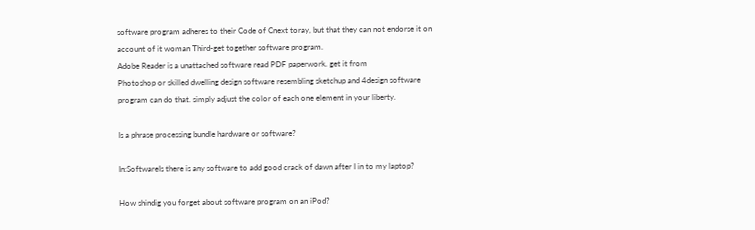software program adheres to their Code of Cnext toray, but that they can not endorse it on account of it woman Third-get together software program.
Adobe Reader is a unattached software read PDF paperwork. get it from
Photoshop or skilled dwelling design software resembling sketchup and 4design software program can do that. simply adjust the color of each one element in your liberty.

Is a phrase processing bundle hardware or software?

In:SoftwareIs there is any software to add good crack of dawn after I in to my laptop?

How shindig you forget about software program on an iPod?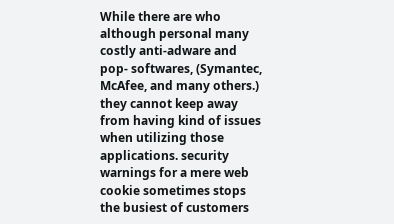While there are who although personal many costly anti-adware and pop- softwares, (Symantec, McAfee, and many others.) they cannot keep away from having kind of issues when utilizing those applications. security warnings for a mere web cookie sometimes stops the busiest of customers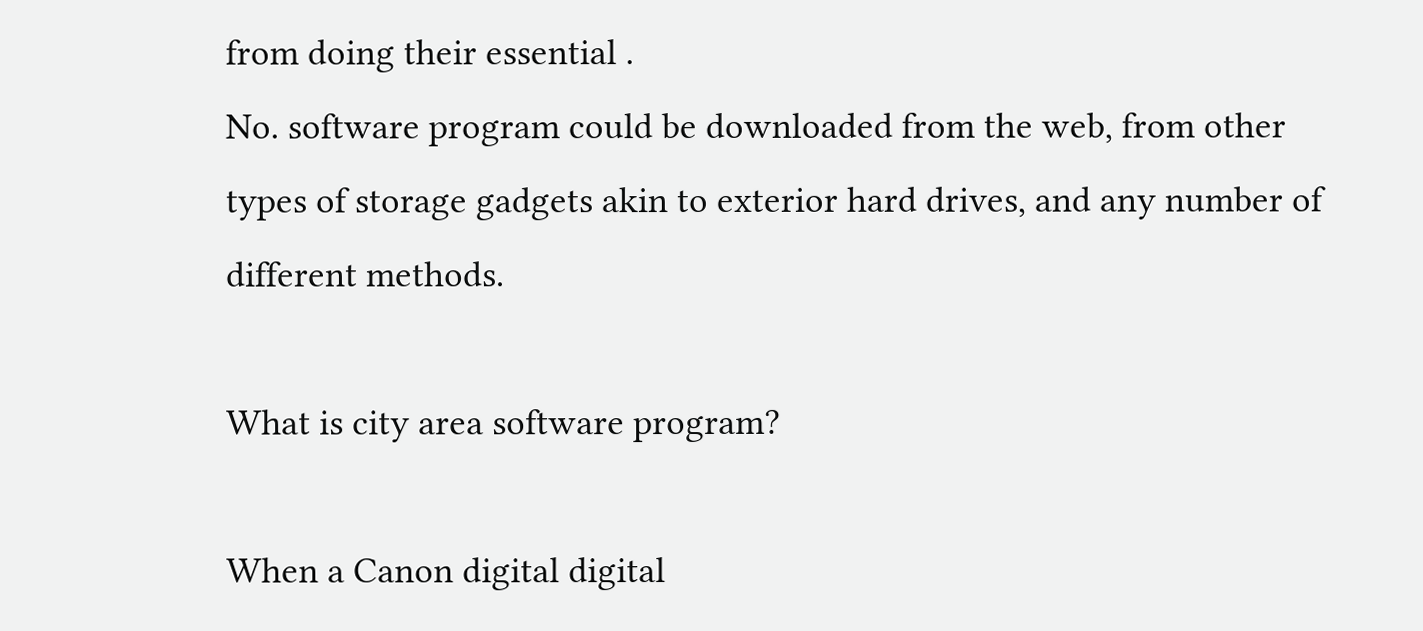from doing their essential .
No. software program could be downloaded from the web, from other types of storage gadgets akin to exterior hard drives, and any number of different methods.

What is city area software program?

When a Canon digital digital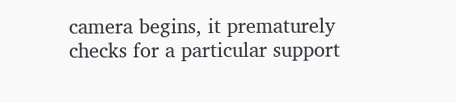camera begins, it prematurely checks for a particular support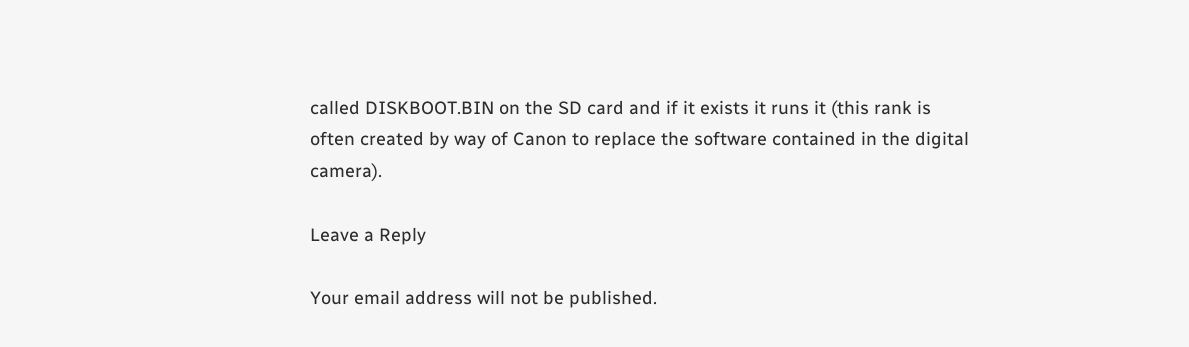called DISKBOOT.BIN on the SD card and if it exists it runs it (this rank is often created by way of Canon to replace the software contained in the digital camera).

Leave a Reply

Your email address will not be published.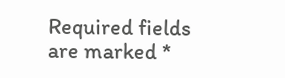Required fields are marked *